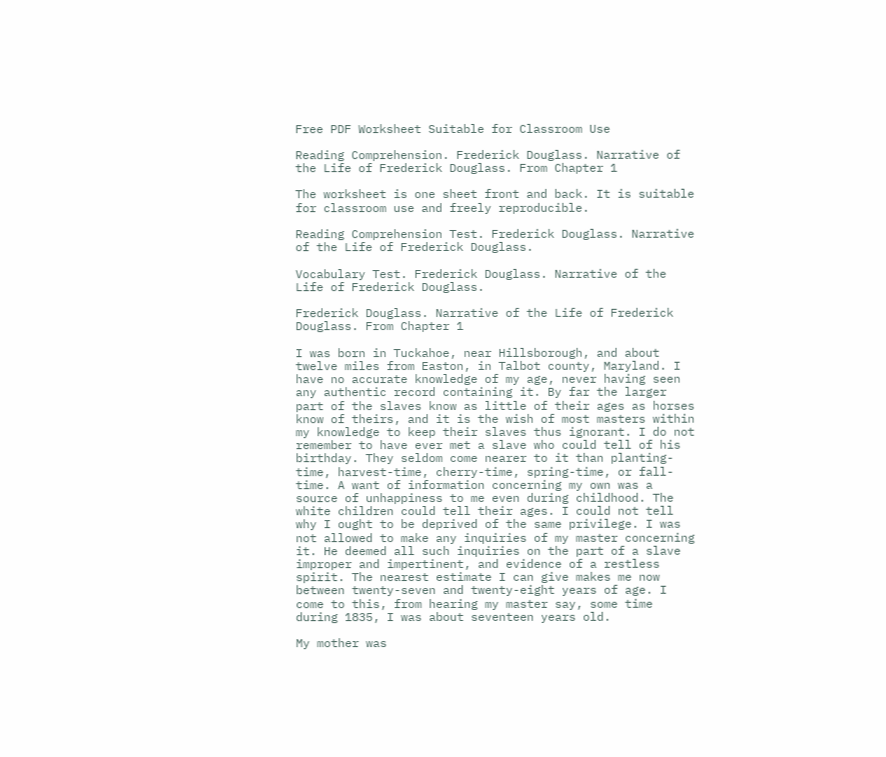Free PDF Worksheet Suitable for Classroom Use

Reading Comprehension. Frederick Douglass. Narrative of the Life of Frederick Douglass. From Chapter 1

The worksheet is one sheet front and back. It is suitable for classroom use and freely reproducible.

Reading Comprehension Test. Frederick Douglass. Narrative of the Life of Frederick Douglass.

Vocabulary Test. Frederick Douglass. Narrative of the Life of Frederick Douglass.

Frederick Douglass. Narrative of the Life of Frederick Douglass. From Chapter 1

I was born in Tuckahoe, near Hillsborough, and about twelve miles from Easton, in Talbot county, Maryland. I have no accurate knowledge of my age, never having seen any authentic record containing it. By far the larger part of the slaves know as little of their ages as horses know of theirs, and it is the wish of most masters within my knowledge to keep their slaves thus ignorant. I do not remember to have ever met a slave who could tell of his birthday. They seldom come nearer to it than planting-time, harvest-time, cherry-time, spring-time, or fall-time. A want of information concerning my own was a source of unhappiness to me even during childhood. The white children could tell their ages. I could not tell why I ought to be deprived of the same privilege. I was not allowed to make any inquiries of my master concerning it. He deemed all such inquiries on the part of a slave improper and impertinent, and evidence of a restless spirit. The nearest estimate I can give makes me now between twenty-seven and twenty-eight years of age. I come to this, from hearing my master say, some time during 1835, I was about seventeen years old.

My mother was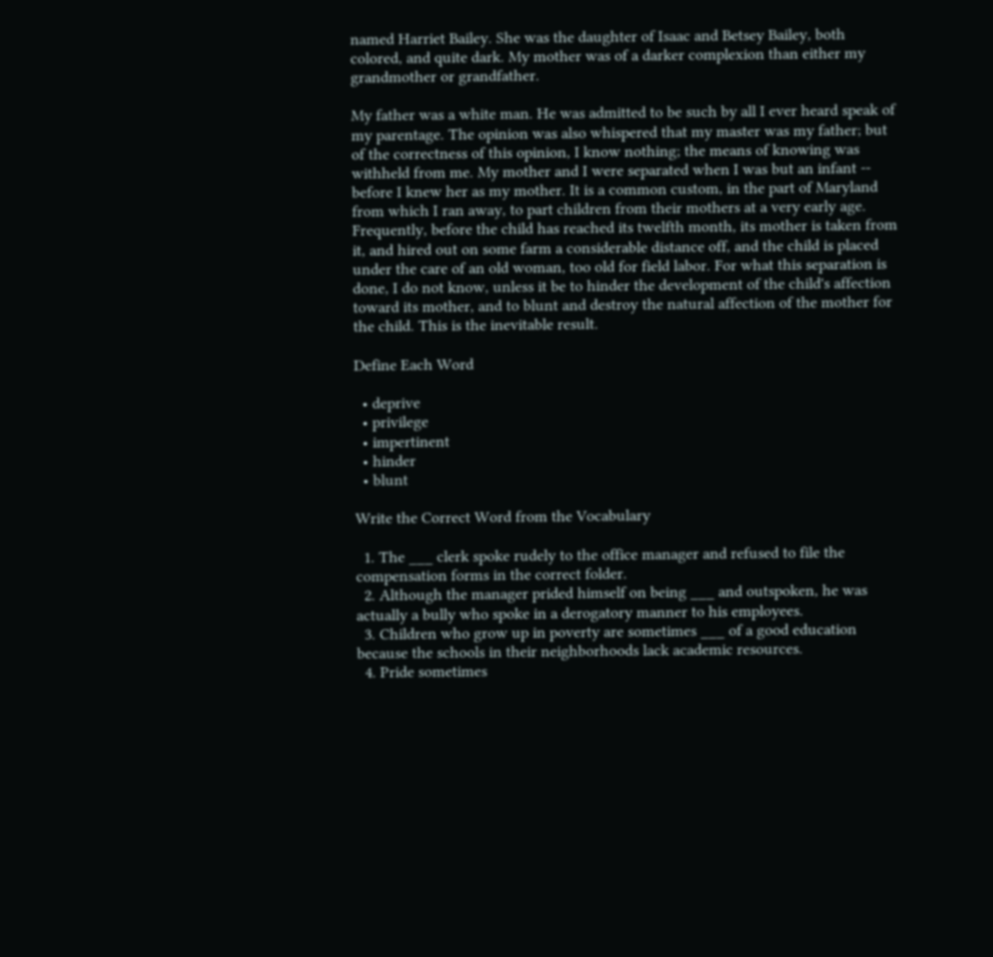named Harriet Bailey. She was the daughter of Isaac and Betsey Bailey, both colored, and quite dark. My mother was of a darker complexion than either my grandmother or grandfather.

My father was a white man. He was admitted to be such by all I ever heard speak of my parentage. The opinion was also whispered that my master was my father; but of the correctness of this opinion, I know nothing; the means of knowing was withheld from me. My mother and I were separated when I was but an infant -- before I knew her as my mother. It is a common custom, in the part of Maryland from which I ran away, to part children from their mothers at a very early age. Frequently, before the child has reached its twelfth month, its mother is taken from it, and hired out on some farm a considerable distance off, and the child is placed under the care of an old woman, too old for field labor. For what this separation is done, I do not know, unless it be to hinder the development of the child's affection toward its mother, and to blunt and destroy the natural affection of the mother for the child. This is the inevitable result.

Define Each Word

  • deprive
  • privilege
  • impertinent
  • hinder
  • blunt

Write the Correct Word from the Vocabulary

  1. The ___ clerk spoke rudely to the office manager and refused to file the compensation forms in the correct folder.
  2. Although the manager prided himself on being ___ and outspoken, he was actually a bully who spoke in a derogatory manner to his employees.
  3. Children who grow up in poverty are sometimes ___ of a good education because the schools in their neighborhoods lack academic resources.
  4. Pride sometimes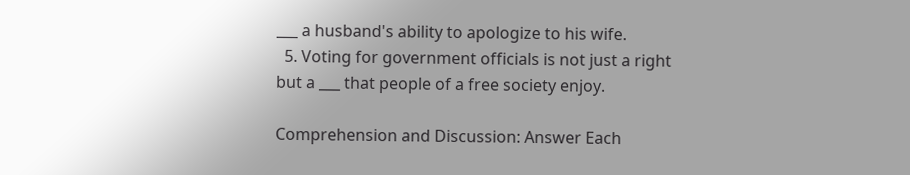___ a husband's ability to apologize to his wife.
  5. Voting for government officials is not just a right but a ___ that people of a free society enjoy.

Comprehension and Discussion: Answer Each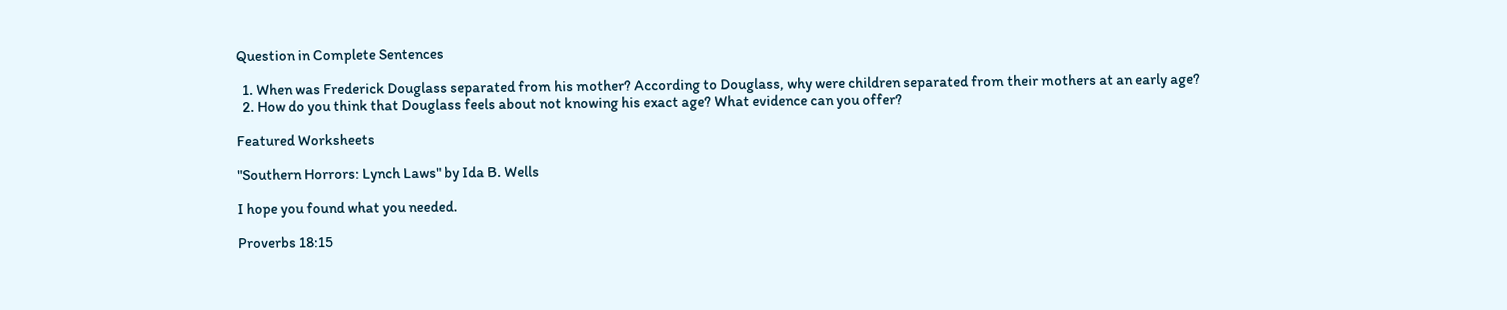Question in Complete Sentences

  1. When was Frederick Douglass separated from his mother? According to Douglass, why were children separated from their mothers at an early age?
  2. How do you think that Douglass feels about not knowing his exact age? What evidence can you offer?

Featured Worksheets

"Southern Horrors: Lynch Laws" by Ida B. Wells

I hope you found what you needed.

Proverbs 18:15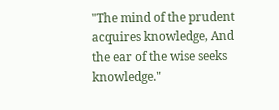"The mind of the prudent acquires knowledge, And the ear of the wise seeks knowledge."